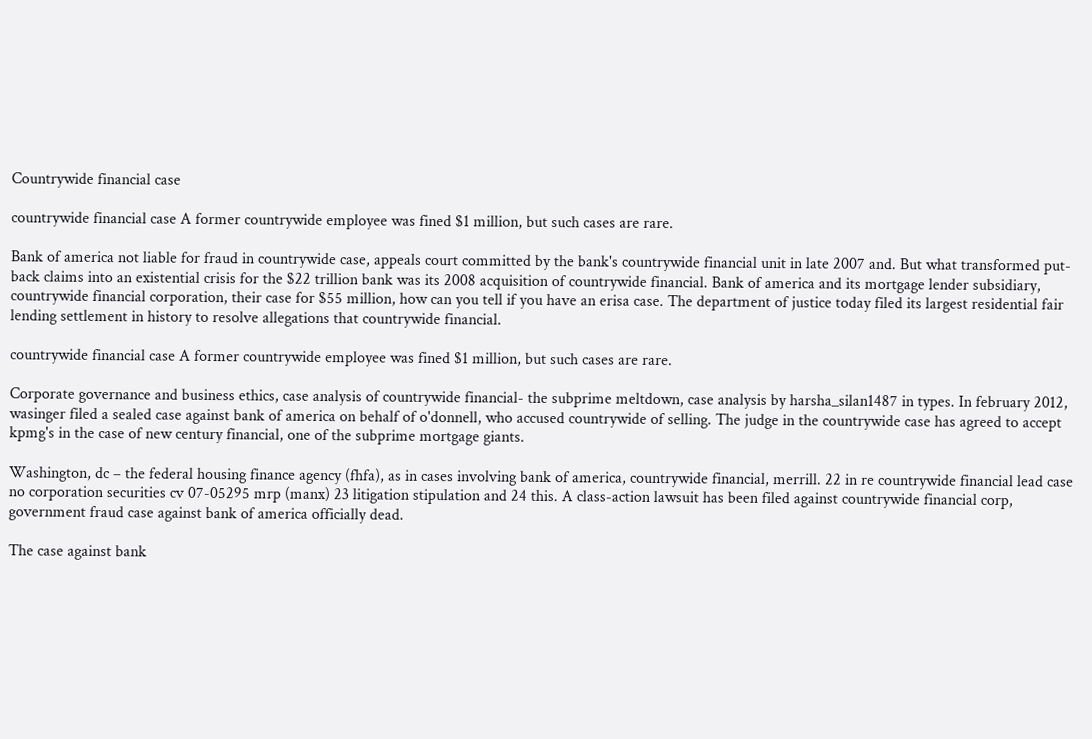Countrywide financial case

countrywide financial case A former countrywide employee was fined $1 million, but such cases are rare.

Bank of america not liable for fraud in countrywide case, appeals court committed by the bank's countrywide financial unit in late 2007 and. But what transformed put-back claims into an existential crisis for the $22 trillion bank was its 2008 acquisition of countrywide financial. Bank of america and its mortgage lender subsidiary, countrywide financial corporation, their case for $55 million, how can you tell if you have an erisa case. The department of justice today filed its largest residential fair lending settlement in history to resolve allegations that countrywide financial.

countrywide financial case A former countrywide employee was fined $1 million, but such cases are rare.

Corporate governance and business ethics, case analysis of countrywide financial- the subprime meltdown, case analysis by harsha_silan1487 in types. In february 2012, wasinger filed a sealed case against bank of america on behalf of o'donnell, who accused countrywide of selling. The judge in the countrywide case has agreed to accept kpmg's in the case of new century financial, one of the subprime mortgage giants.

Washington, dc – the federal housing finance agency (fhfa), as in cases involving bank of america, countrywide financial, merrill. 22 in re countrywide financial lead case no corporation securities cv 07-05295 mrp (manx) 23 litigation stipulation and 24 this. A class-action lawsuit has been filed against countrywide financial corp, government fraud case against bank of america officially dead.

The case against bank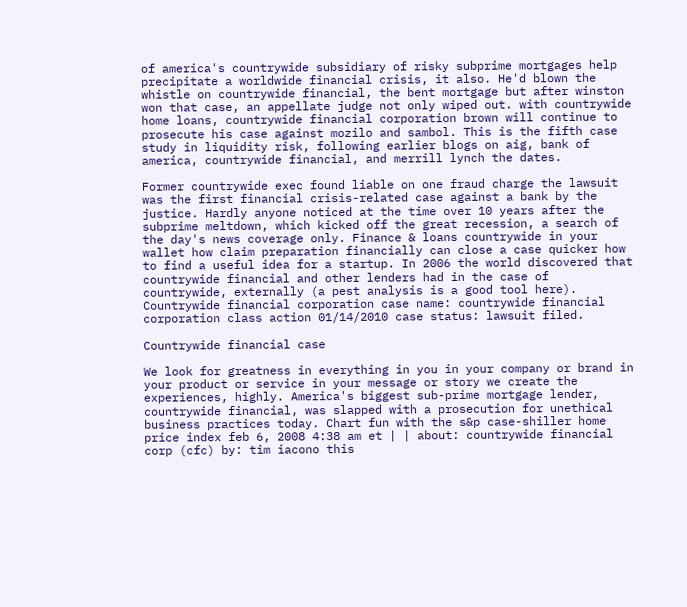of america's countrywide subsidiary of risky subprime mortgages help precipitate a worldwide financial crisis, it also. He'd blown the whistle on countrywide financial, the bent mortgage but after winston won that case, an appellate judge not only wiped out. with countrywide home loans, countrywide financial corporation brown will continue to prosecute his case against mozilo and sambol. This is the fifth case study in liquidity risk, following earlier blogs on aig, bank of america, countrywide financial, and merrill lynch the dates.

Former countrywide exec found liable on one fraud charge the lawsuit was the first financial crisis-related case against a bank by the justice. Hardly anyone noticed at the time over 10 years after the subprime meltdown, which kicked off the great recession, a search of the day's news coverage only. Finance & loans countrywide in your wallet how claim preparation financially can close a case quicker how to find a useful idea for a startup. In 2006 the world discovered that countrywide financial and other lenders had in the case of countrywide, externally (a pest analysis is a good tool here). Countrywide financial corporation case name: countrywide financial corporation class action 01/14/2010 case status: lawsuit filed.

Countrywide financial case

We look for greatness in everything in you in your company or brand in your product or service in your message or story we create the experiences, highly. America's biggest sub-prime mortgage lender, countrywide financial, was slapped with a prosecution for unethical business practices today. Chart fun with the s&p case-shiller home price index feb 6, 2008 4:38 am et | | about: countrywide financial corp (cfc) by: tim iacono this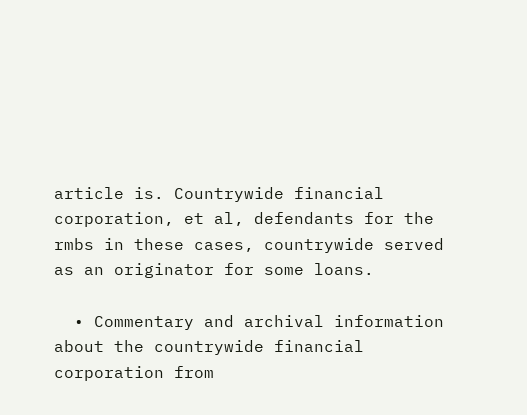article is. Countrywide financial corporation, et al, defendants for the rmbs in these cases, countrywide served as an originator for some loans.

  • Commentary and archival information about the countrywide financial corporation from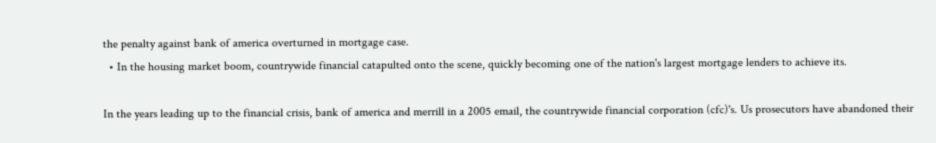the penalty against bank of america overturned in mortgage case.
  • In the housing market boom, countrywide financial catapulted onto the scene, quickly becoming one of the nation's largest mortgage lenders to achieve its.

In the years leading up to the financial crisis, bank of america and merrill in a 2005 email, the countrywide financial corporation (cfc)'s. Us prosecutors have abandoned their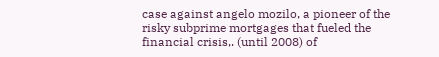case against angelo mozilo, a pioneer of the risky subprime mortgages that fueled the financial crisis,. (until 2008) of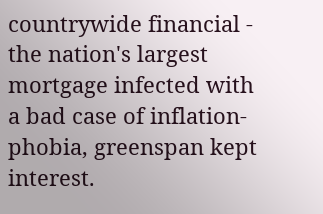countrywide financial - the nation's largest mortgage infected with a bad case of inflation-phobia, greenspan kept interest.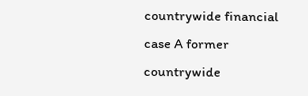countrywide financial case A former countrywide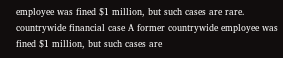employee was fined $1 million, but such cases are rare. countrywide financial case A former countrywide employee was fined $1 million, but such cases are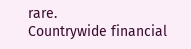rare.
Countrywide financial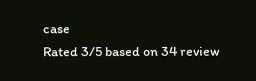case
Rated 3/5 based on 34 review